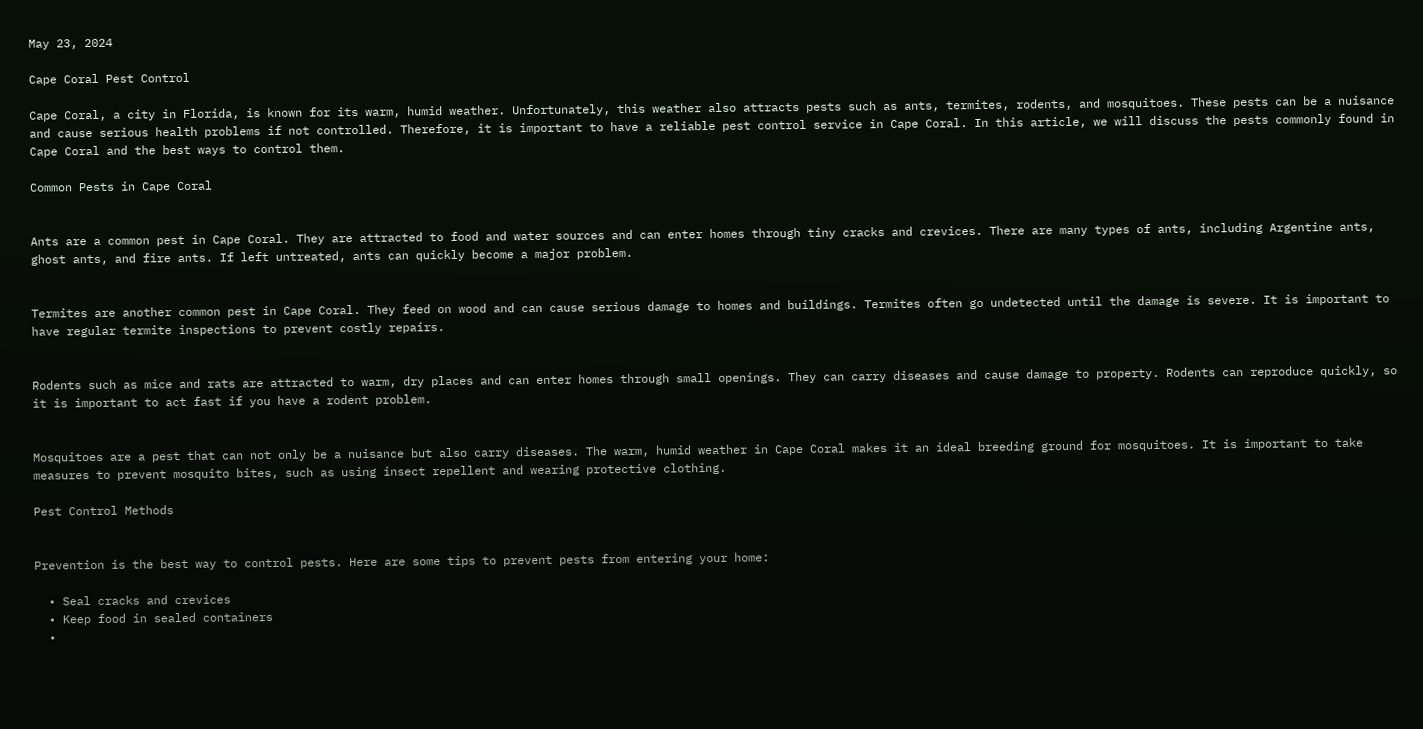May 23, 2024

Cape Coral Pest Control

Cape Coral, a city in Florida, is known for its warm, humid weather. Unfortunately, this weather also attracts pests such as ants, termites, rodents, and mosquitoes. These pests can be a nuisance and cause serious health problems if not controlled. Therefore, it is important to have a reliable pest control service in Cape Coral. In this article, we will discuss the pests commonly found in Cape Coral and the best ways to control them.

Common Pests in Cape Coral


Ants are a common pest in Cape Coral. They are attracted to food and water sources and can enter homes through tiny cracks and crevices. There are many types of ants, including Argentine ants, ghost ants, and fire ants. If left untreated, ants can quickly become a major problem.


Termites are another common pest in Cape Coral. They feed on wood and can cause serious damage to homes and buildings. Termites often go undetected until the damage is severe. It is important to have regular termite inspections to prevent costly repairs.


Rodents such as mice and rats are attracted to warm, dry places and can enter homes through small openings. They can carry diseases and cause damage to property. Rodents can reproduce quickly, so it is important to act fast if you have a rodent problem.


Mosquitoes are a pest that can not only be a nuisance but also carry diseases. The warm, humid weather in Cape Coral makes it an ideal breeding ground for mosquitoes. It is important to take measures to prevent mosquito bites, such as using insect repellent and wearing protective clothing.

Pest Control Methods


Prevention is the best way to control pests. Here are some tips to prevent pests from entering your home:

  • Seal cracks and crevices
  • Keep food in sealed containers
  •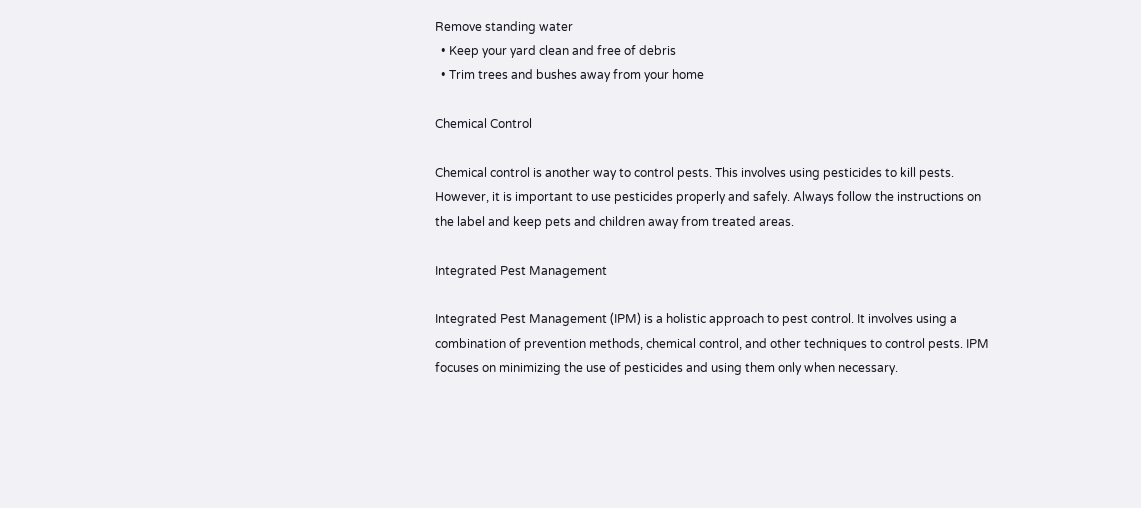Remove standing water
  • Keep your yard clean and free of debris
  • Trim trees and bushes away from your home

Chemical Control

Chemical control is another way to control pests. This involves using pesticides to kill pests. However, it is important to use pesticides properly and safely. Always follow the instructions on the label and keep pets and children away from treated areas.

Integrated Pest Management

Integrated Pest Management (IPM) is a holistic approach to pest control. It involves using a combination of prevention methods, chemical control, and other techniques to control pests. IPM focuses on minimizing the use of pesticides and using them only when necessary.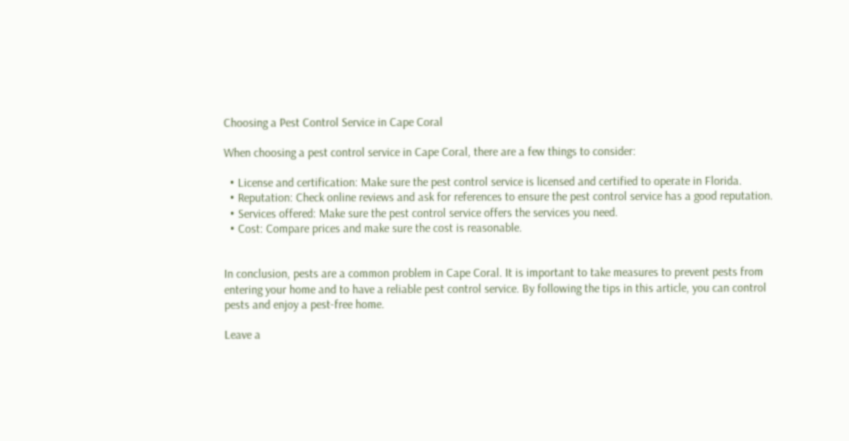Choosing a Pest Control Service in Cape Coral

When choosing a pest control service in Cape Coral, there are a few things to consider:

  • License and certification: Make sure the pest control service is licensed and certified to operate in Florida.
  • Reputation: Check online reviews and ask for references to ensure the pest control service has a good reputation.
  • Services offered: Make sure the pest control service offers the services you need.
  • Cost: Compare prices and make sure the cost is reasonable.


In conclusion, pests are a common problem in Cape Coral. It is important to take measures to prevent pests from entering your home and to have a reliable pest control service. By following the tips in this article, you can control pests and enjoy a pest-free home.

Leave a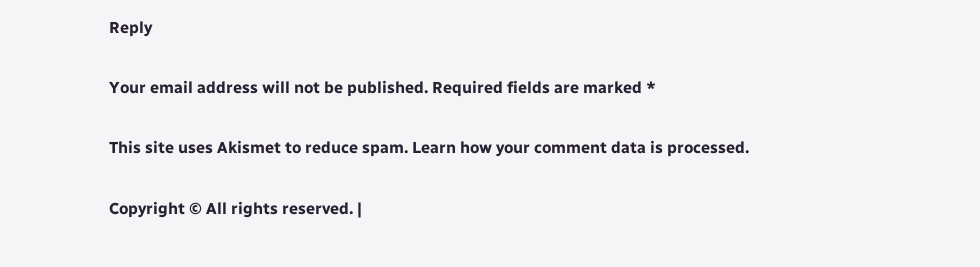Reply

Your email address will not be published. Required fields are marked *

This site uses Akismet to reduce spam. Learn how your comment data is processed.

Copyright © All rights reserved. |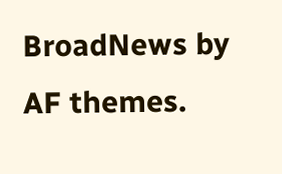BroadNews by AF themes.